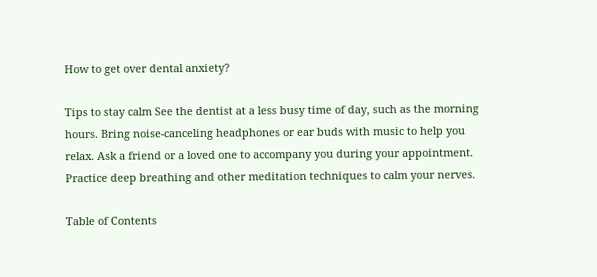How to get over dental anxiety?

Tips to stay calm See the dentist at a less busy time of day, such as the morning hours. Bring noise-canceling headphones or ear buds with music to help you relax. Ask a friend or a loved one to accompany you during your appointment. Practice deep breathing and other meditation techniques to calm your nerves.

Table of Contents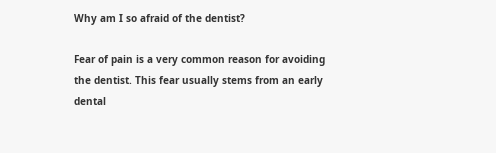Why am I so afraid of the dentist?

Fear of pain is a very common reason for avoiding the dentist. This fear usually stems from an early dental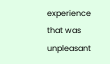experience that was unpleasant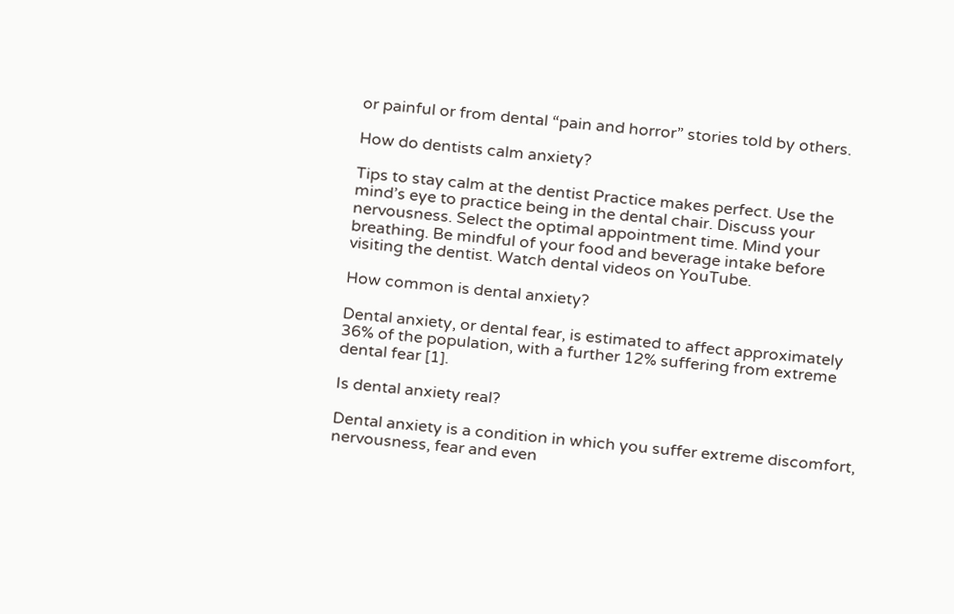or painful or from dental “pain and horror” stories told by others.

How do dentists calm anxiety?

Tips to stay calm at the dentist Practice makes perfect. Use the mind’s eye to practice being in the dental chair. Discuss your nervousness. Select the optimal appointment time. Mind your breathing. Be mindful of your food and beverage intake before visiting the dentist. Watch dental videos on YouTube.

How common is dental anxiety?

Dental anxiety, or dental fear, is estimated to affect approximately 36% of the population, with a further 12% suffering from extreme dental fear [1].

Is dental anxiety real?

Dental anxiety is a condition in which you suffer extreme discomfort, nervousness, fear and even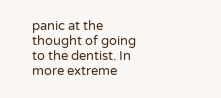panic at the thought of going to the dentist. In more extreme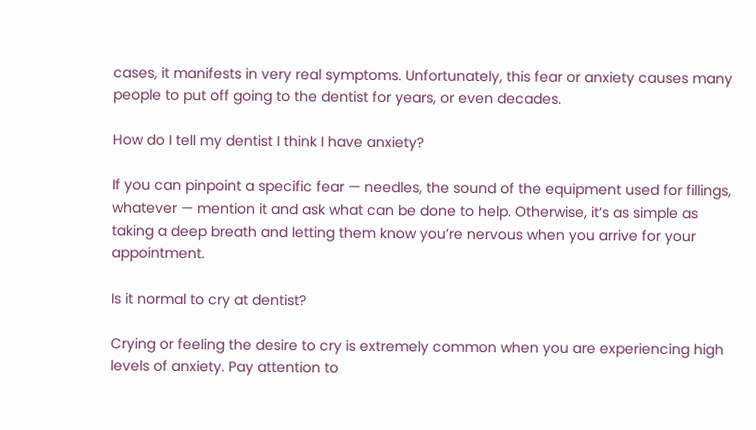cases, it manifests in very real symptoms. Unfortunately, this fear or anxiety causes many people to put off going to the dentist for years, or even decades.

How do I tell my dentist I think I have anxiety?

If you can pinpoint a specific fear — needles, the sound of the equipment used for fillings, whatever — mention it and ask what can be done to help. Otherwise, it’s as simple as taking a deep breath and letting them know you’re nervous when you arrive for your appointment.

Is it normal to cry at dentist?

Crying or feeling the desire to cry is extremely common when you are experiencing high levels of anxiety. Pay attention to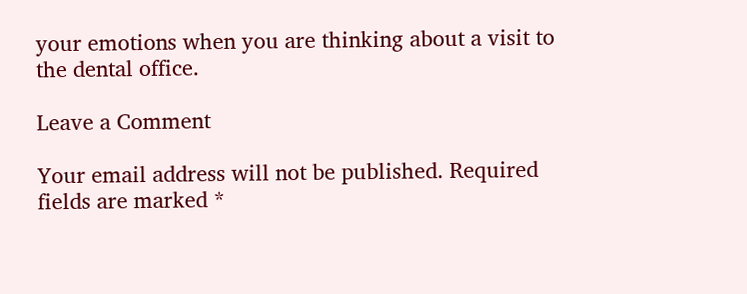your emotions when you are thinking about a visit to the dental office.

Leave a Comment

Your email address will not be published. Required fields are marked *